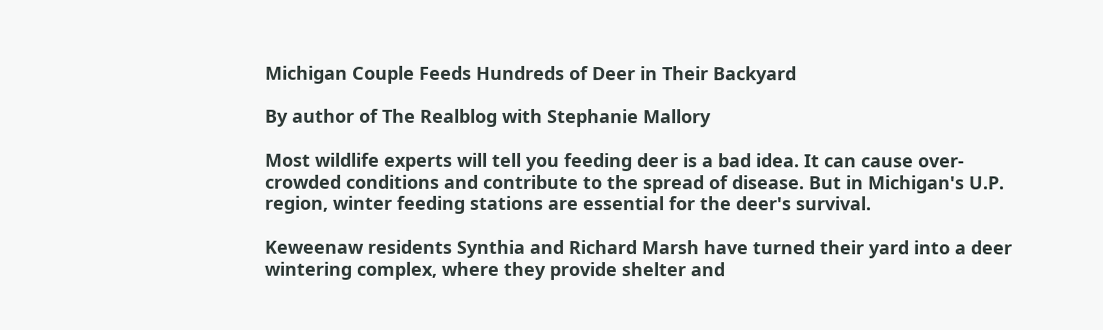Michigan Couple Feeds Hundreds of Deer in Their Backyard

By author of The Realblog with Stephanie Mallory

Most wildlife experts will tell you feeding deer is a bad idea. It can cause over-crowded conditions and contribute to the spread of disease. But in Michigan's U.P. region, winter feeding stations are essential for the deer's survival.

Keweenaw residents Synthia and Richard Marsh have turned their yard into a deer wintering complex, where they provide shelter and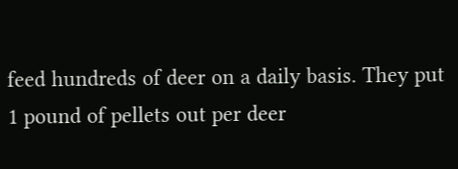feed hundreds of deer on a daily basis. They put 1 pound of pellets out per deer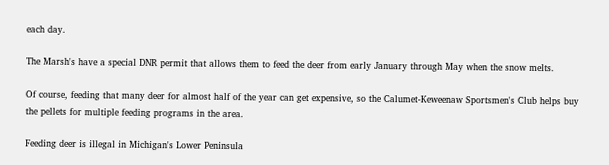each day.

The Marsh's have a special DNR permit that allows them to feed the deer from early January through May when the snow melts.

Of course, feeding that many deer for almost half of the year can get expensive, so the Calumet-Keweenaw Sportsmen's Club helps buy the pellets for multiple feeding programs in the area.

Feeding deer is illegal in Michigan's Lower Peninsula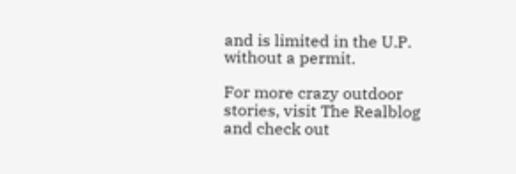and is limited in the U.P. without a permit.

For more crazy outdoor stories, visit The Realblog and check out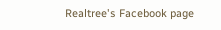Realtree's Facebook page